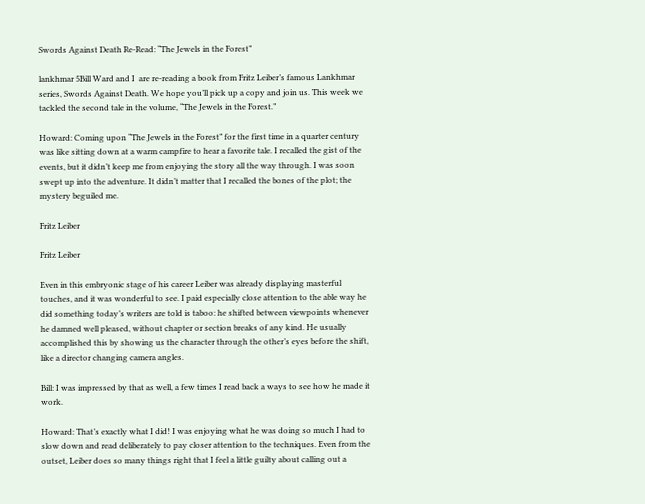Swords Against Death Re-Read: “The Jewels in the Forest”

lankhmar 5Bill Ward and I  are re-reading a book from Fritz Leiber’s famous Lankhmar series, Swords Against Death. We hope you’ll pick up a copy and join us. This week we tackled the second tale in the volume, “The Jewels in the Forest.”

Howard: Coming upon “The Jewels in the Forest” for the first time in a quarter century was like sitting down at a warm campfire to hear a favorite tale. I recalled the gist of the events, but it didn’t keep me from enjoying the story all the way through. I was soon swept up into the adventure. It didn’t matter that I recalled the bones of the plot; the mystery beguiled me.

Fritz Leiber

Fritz Leiber

Even in this embryonic stage of his career Leiber was already displaying masterful touches, and it was wonderful to see. I paid especially close attention to the able way he did something today’s writers are told is taboo: he shifted between viewpoints whenever he damned well pleased, without chapter or section breaks of any kind. He usually accomplished this by showing us the character through the other’s eyes before the shift, like a director changing camera angles.

Bill: I was impressed by that as well, a few times I read back a ways to see how he made it work.

Howard: That’s exactly what I did! I was enjoying what he was doing so much I had to slow down and read deliberately to pay closer attention to the techniques. Even from the outset, Leiber does so many things right that I feel a little guilty about calling out a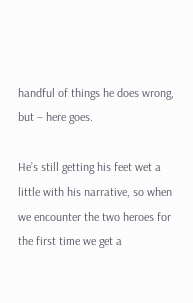handful of things he does wrong, but – here goes.

He’s still getting his feet wet a little with his narrative, so when we encounter the two heroes for the first time we get a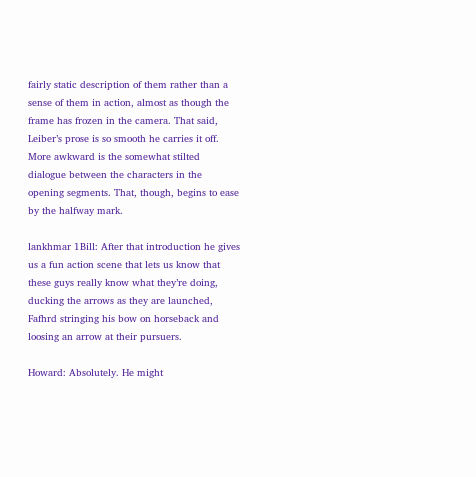fairly static description of them rather than a sense of them in action, almost as though the frame has frozen in the camera. That said, Leiber’s prose is so smooth he carries it off. More awkward is the somewhat stilted dialogue between the characters in the opening segments. That, though, begins to ease by the halfway mark.

lankhmar 1Bill: After that introduction he gives us a fun action scene that lets us know that these guys really know what they’re doing, ducking the arrows as they are launched, Fafhrd stringing his bow on horseback and loosing an arrow at their pursuers.

Howard: Absolutely. He might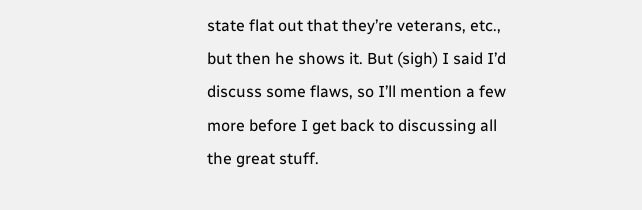state flat out that they’re veterans, etc., but then he shows it. But (sigh) I said I’d discuss some flaws, so I’ll mention a few more before I get back to discussing all the great stuff.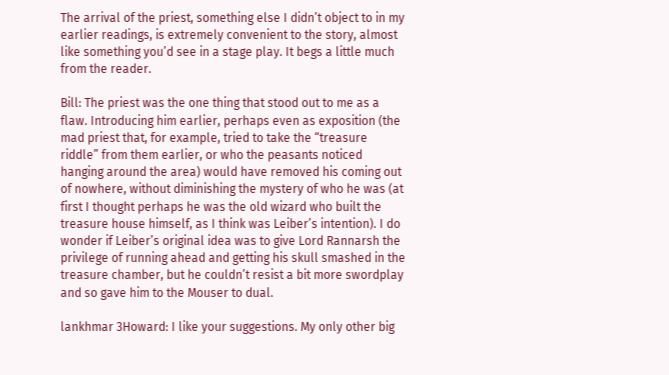The arrival of the priest, something else I didn’t object to in my earlier readings, is extremely convenient to the story, almost like something you’d see in a stage play. It begs a little much from the reader.

Bill: The priest was the one thing that stood out to me as a flaw. Introducing him earlier, perhaps even as exposition (the mad priest that, for example, tried to take the “treasure riddle” from them earlier, or who the peasants noticed hanging around the area) would have removed his coming out of nowhere, without diminishing the mystery of who he was (at first I thought perhaps he was the old wizard who built the treasure house himself, as I think was Leiber’s intention). I do wonder if Leiber’s original idea was to give Lord Rannarsh the privilege of running ahead and getting his skull smashed in the treasure chamber, but he couldn’t resist a bit more swordplay and so gave him to the Mouser to dual.

lankhmar 3Howard: I like your suggestions. My only other big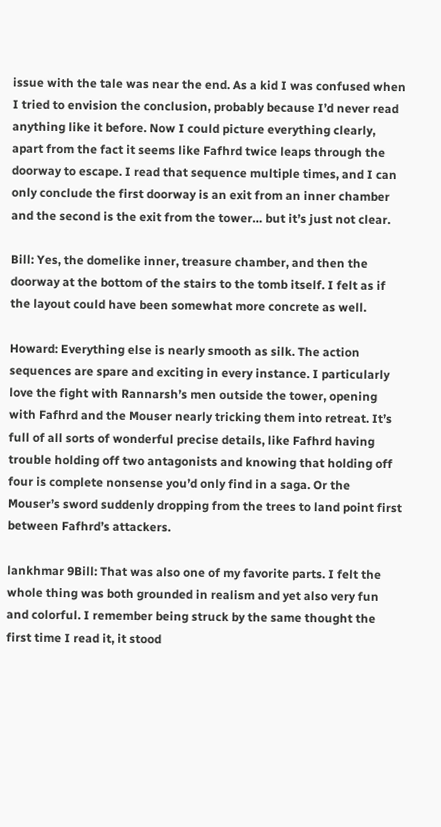issue with the tale was near the end. As a kid I was confused when I tried to envision the conclusion, probably because I’d never read anything like it before. Now I could picture everything clearly, apart from the fact it seems like Fafhrd twice leaps through the doorway to escape. I read that sequence multiple times, and I can only conclude the first doorway is an exit from an inner chamber and the second is the exit from the tower… but it’s just not clear.

Bill: Yes, the domelike inner, treasure chamber, and then the doorway at the bottom of the stairs to the tomb itself. I felt as if the layout could have been somewhat more concrete as well.

Howard: Everything else is nearly smooth as silk. The action sequences are spare and exciting in every instance. I particularly love the fight with Rannarsh’s men outside the tower, opening with Fafhrd and the Mouser nearly tricking them into retreat. It’s full of all sorts of wonderful precise details, like Fafhrd having trouble holding off two antagonists and knowing that holding off four is complete nonsense you’d only find in a saga. Or the Mouser’s sword suddenly dropping from the trees to land point first between Fafhrd’s attackers.

lankhmar 9Bill: That was also one of my favorite parts. I felt the whole thing was both grounded in realism and yet also very fun and colorful. I remember being struck by the same thought the first time I read it, it stood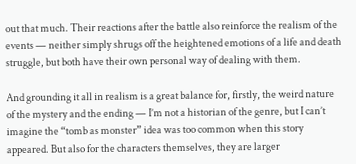out that much. Their reactions after the battle also reinforce the realism of the events — neither simply shrugs off the heightened emotions of a life and death struggle, but both have their own personal way of dealing with them.

And grounding it all in realism is a great balance for, firstly, the weird nature of the mystery and the ending — I’m not a historian of the genre, but I can’t imagine the “tomb as monster” idea was too common when this story appeared. But also for the characters themselves, they are larger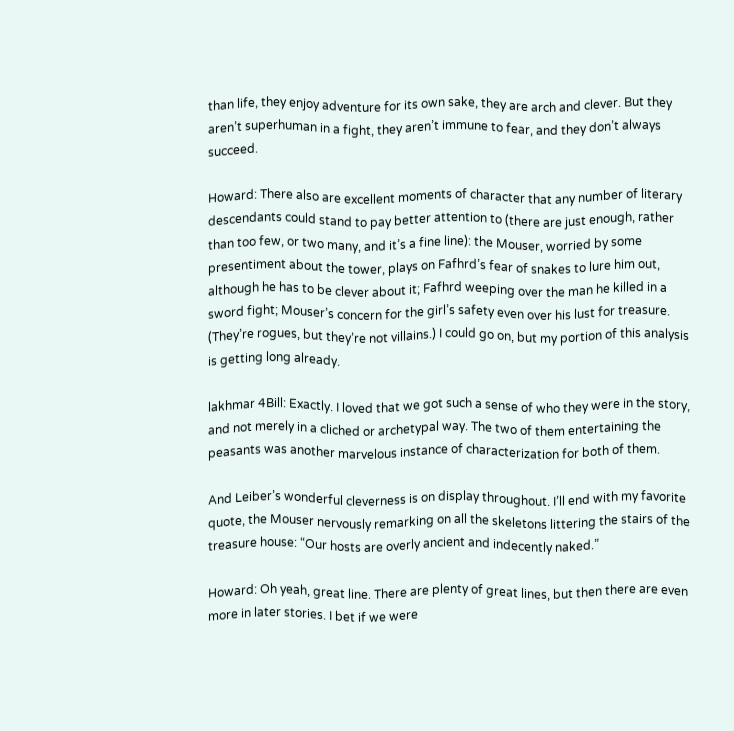than life, they enjoy adventure for its own sake, they are arch and clever. But they aren’t superhuman in a fight, they aren’t immune to fear, and they don’t always succeed.

Howard: There also are excellent moments of character that any number of literary descendants could stand to pay better attention to (there are just enough, rather than too few, or two many, and it’s a fine line): the Mouser, worried by some presentiment about the tower, plays on Fafhrd’s fear of snakes to lure him out, although he has to be clever about it; Fafhrd weeping over the man he killed in a sword fight; Mouser’s concern for the girl’s safety even over his lust for treasure. (They’re rogues, but they’re not villains.) I could go on, but my portion of this analysis is getting long already.

lakhmar 4Bill: Exactly. I loved that we got such a sense of who they were in the story, and not merely in a cliched or archetypal way. The two of them entertaining the peasants was another marvelous instance of characterization for both of them.

And Leiber’s wonderful cleverness is on display throughout. I’ll end with my favorite quote, the Mouser nervously remarking on all the skeletons littering the stairs of the treasure house: “Our hosts are overly ancient and indecently naked.”

Howard: Oh yeah, great line. There are plenty of great lines, but then there are even more in later stories. I bet if we were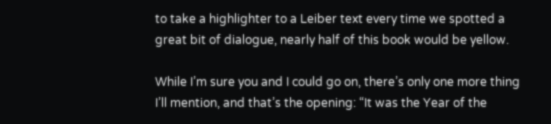to take a highlighter to a Leiber text every time we spotted a great bit of dialogue, nearly half of this book would be yellow.

While I’m sure you and I could go on, there’s only one more thing I’ll mention, and that’s the opening: “It was the Year of the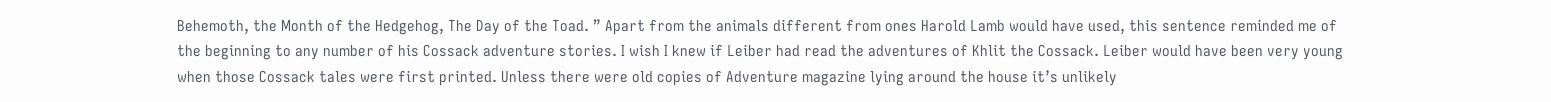Behemoth, the Month of the Hedgehog, The Day of the Toad. ” Apart from the animals different from ones Harold Lamb would have used, this sentence reminded me of the beginning to any number of his Cossack adventure stories. I wish I knew if Leiber had read the adventures of Khlit the Cossack. Leiber would have been very young when those Cossack tales were first printed. Unless there were old copies of Adventure magazine lying around the house it’s unlikely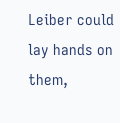Leiber could lay hands on them,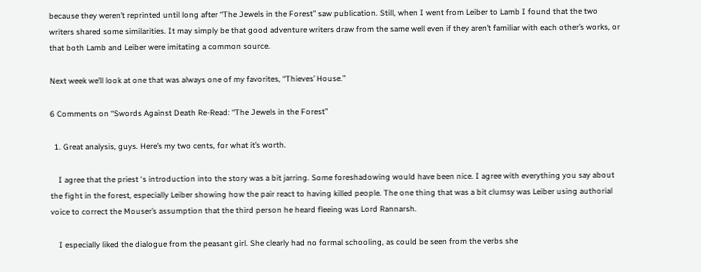because they weren’t reprinted until long after “The Jewels in the Forest” saw publication. Still, when I went from Leiber to Lamb I found that the two writers shared some similarities. It may simply be that good adventure writers draw from the same well even if they aren’t familiar with each other’s works, or that both Lamb and Leiber were imitating a common source.

Next week we’ll look at one that was always one of my favorites, “Thieves’ House.”

6 Comments on “Swords Against Death Re-Read: “The Jewels in the Forest”

  1. Great analysis, guys. Here’s my two cents, for what it’s worth.

    I agree that the priest ‘s introduction into the story was a bit jarring. Some foreshadowing would have been nice. I agree with everything you say about the fight in the forest, especially Leiber showing how the pair react to having killed people. The one thing that was a bit clumsy was Leiber using authorial voice to correct the Mouser’s assumption that the third person he heard fleeing was Lord Rannarsh.

    I especially liked the dialogue from the peasant girl. She clearly had no formal schooling, as could be seen from the verbs she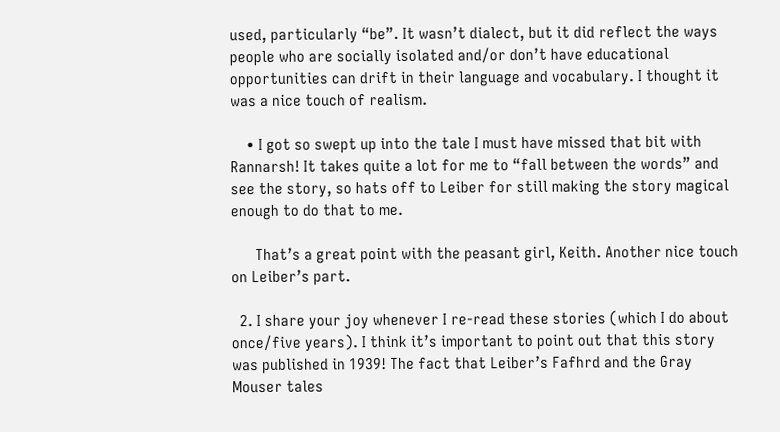used, particularly “be”. It wasn’t dialect, but it did reflect the ways people who are socially isolated and/or don’t have educational opportunities can drift in their language and vocabulary. I thought it was a nice touch of realism.

    • I got so swept up into the tale I must have missed that bit with Rannarsh! It takes quite a lot for me to “fall between the words” and see the story, so hats off to Leiber for still making the story magical enough to do that to me.

      That’s a great point with the peasant girl, Keith. Another nice touch on Leiber’s part.

  2. I share your joy whenever I re-read these stories (which I do about once/five years). I think it’s important to point out that this story was published in 1939! The fact that Leiber’s Fafhrd and the Gray Mouser tales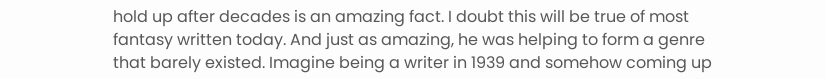hold up after decades is an amazing fact. I doubt this will be true of most fantasy written today. And just as amazing, he was helping to form a genre that barely existed. Imagine being a writer in 1939 and somehow coming up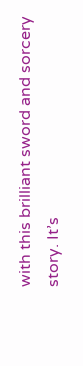with this brilliant sword and sorcery story. It’s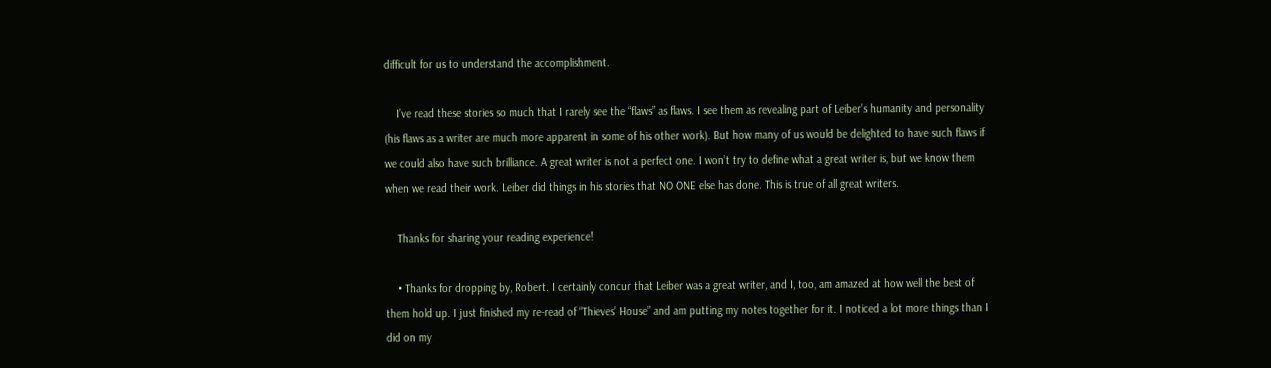difficult for us to understand the accomplishment.

    I’ve read these stories so much that I rarely see the “flaws” as flaws. I see them as revealing part of Leiber’s humanity and personality (his flaws as a writer are much more apparent in some of his other work). But how many of us would be delighted to have such flaws if we could also have such brilliance. A great writer is not a perfect one. I won’t try to define what a great writer is, but we know them when we read their work. Leiber did things in his stories that NO ONE else has done. This is true of all great writers.

    Thanks for sharing your reading experience!

    • Thanks for dropping by, Robert. I certainly concur that Leiber was a great writer, and I, too, am amazed at how well the best of them hold up. I just finished my re-read of “Thieves’ House” and am putting my notes together for it. I noticed a lot more things than I did on my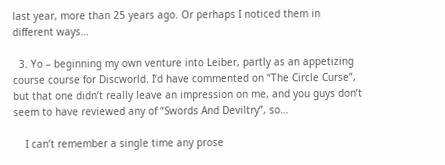last year, more than 25 years ago. Or perhaps I noticed them in different ways…

  3. Yo – beginning my own venture into Leiber, partly as an appetizing course course for Discworld. I’d have commented on “The Circle Curse”, but that one didn’t really leave an impression on me, and you guys don’t seem to have reviewed any of “Swords And Deviltry”, so…

    I can’t remember a single time any prose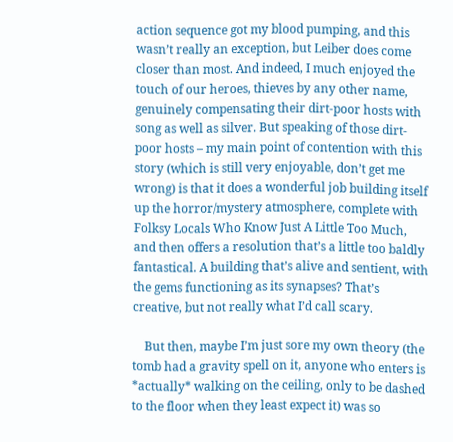action sequence got my blood pumping, and this wasn’t really an exception, but Leiber does come closer than most. And indeed, I much enjoyed the touch of our heroes, thieves by any other name, genuinely compensating their dirt-poor hosts with song as well as silver. But speaking of those dirt-poor hosts – my main point of contention with this story (which is still very enjoyable, don’t get me wrong) is that it does a wonderful job building itself up the horror/mystery atmosphere, complete with Folksy Locals Who Know Just A Little Too Much, and then offers a resolution that’s a little too baldly fantastical. A building that’s alive and sentient, with the gems functioning as its synapses? That’s creative, but not really what I’d call scary.

    But then, maybe I’m just sore my own theory (the tomb had a gravity spell on it, anyone who enters is *actually* walking on the ceiling, only to be dashed to the floor when they least expect it) was so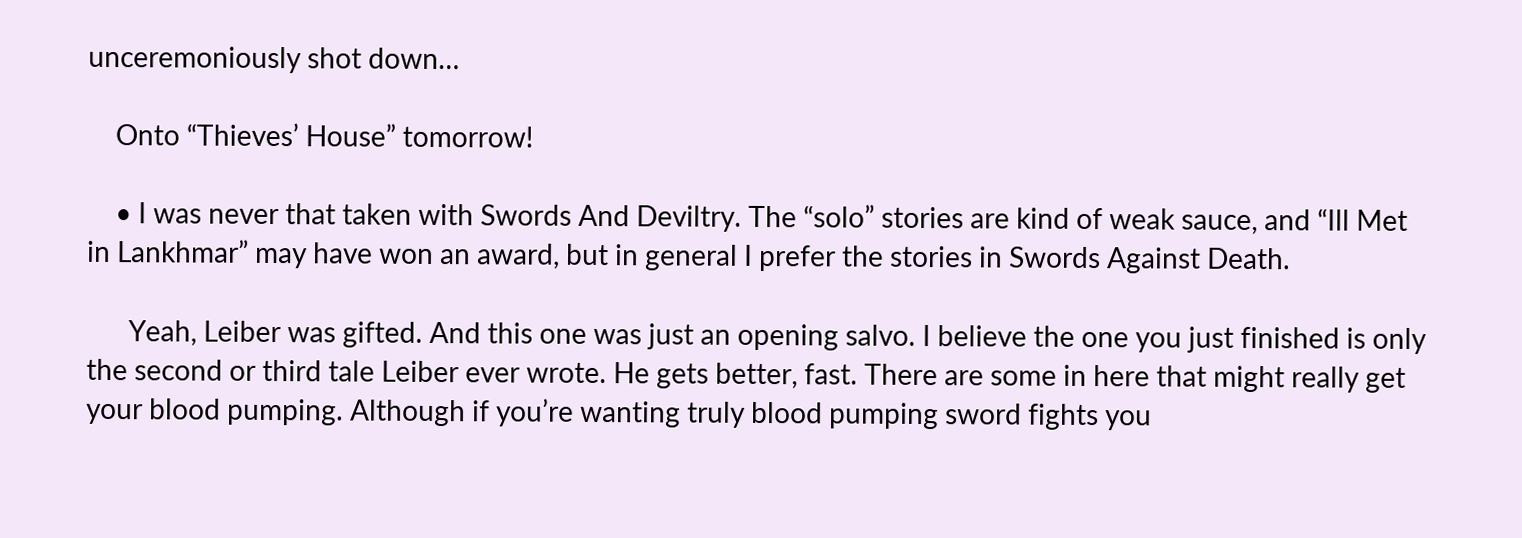unceremoniously shot down…

    Onto “Thieves’ House” tomorrow!

    • I was never that taken with Swords And Deviltry. The “solo” stories are kind of weak sauce, and “Ill Met in Lankhmar” may have won an award, but in general I prefer the stories in Swords Against Death.

      Yeah, Leiber was gifted. And this one was just an opening salvo. I believe the one you just finished is only the second or third tale Leiber ever wrote. He gets better, fast. There are some in here that might really get your blood pumping. Although if you’re wanting truly blood pumping sword fights you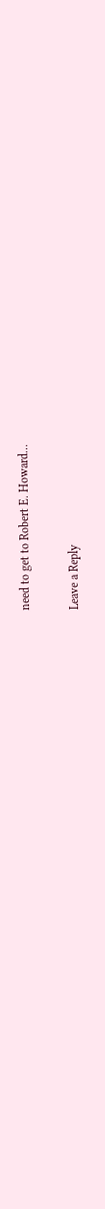need to get to Robert E. Howard…

Leave a Reply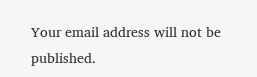Your email address will not be published.